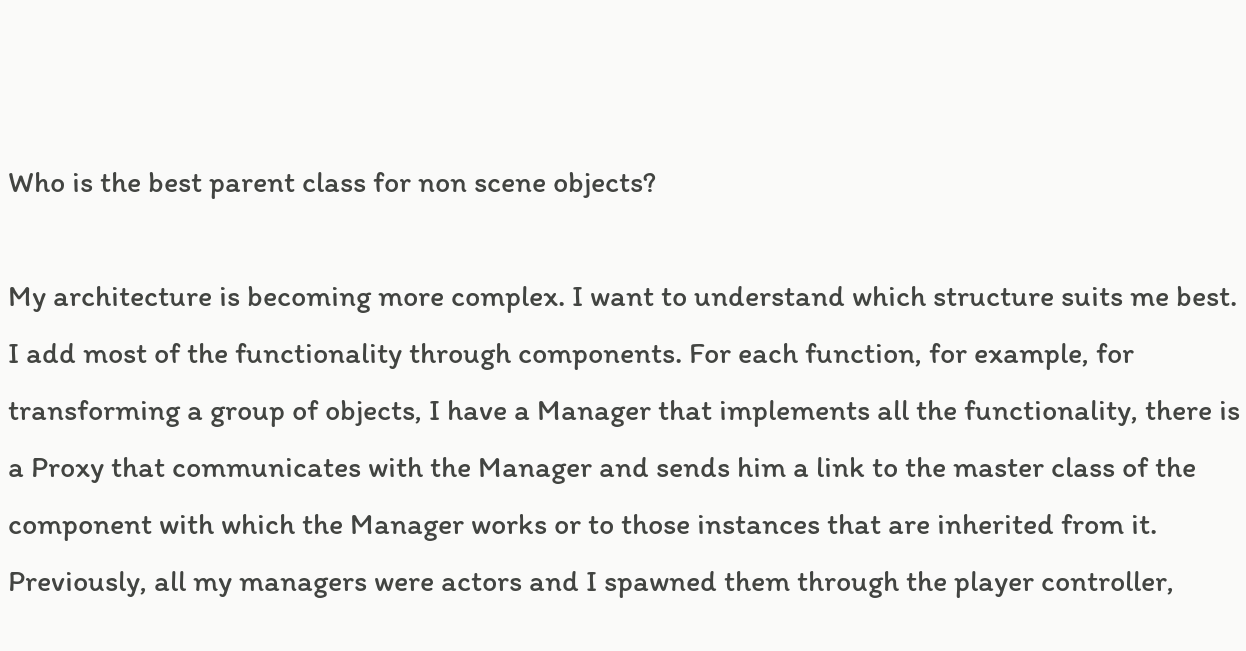Who is the best parent class for non scene objects?

My architecture is becoming more complex. I want to understand which structure suits me best. I add most of the functionality through components. For each function, for example, for transforming a group of objects, I have a Manager that implements all the functionality, there is a Proxy that communicates with the Manager and sends him a link to the master class of the component with which the Manager works or to those instances that are inherited from it. Previously, all my managers were actors and I spawned them through the player controller,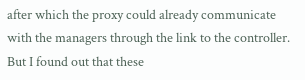after which the proxy could already communicate with the managers through the link to the controller. But I found out that these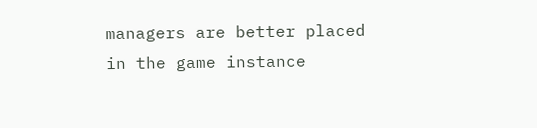managers are better placed in the game instance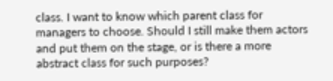class. I want to know which parent class for managers to choose. Should I still make them actors and put them on the stage, or is there a more abstract class for such purposes?